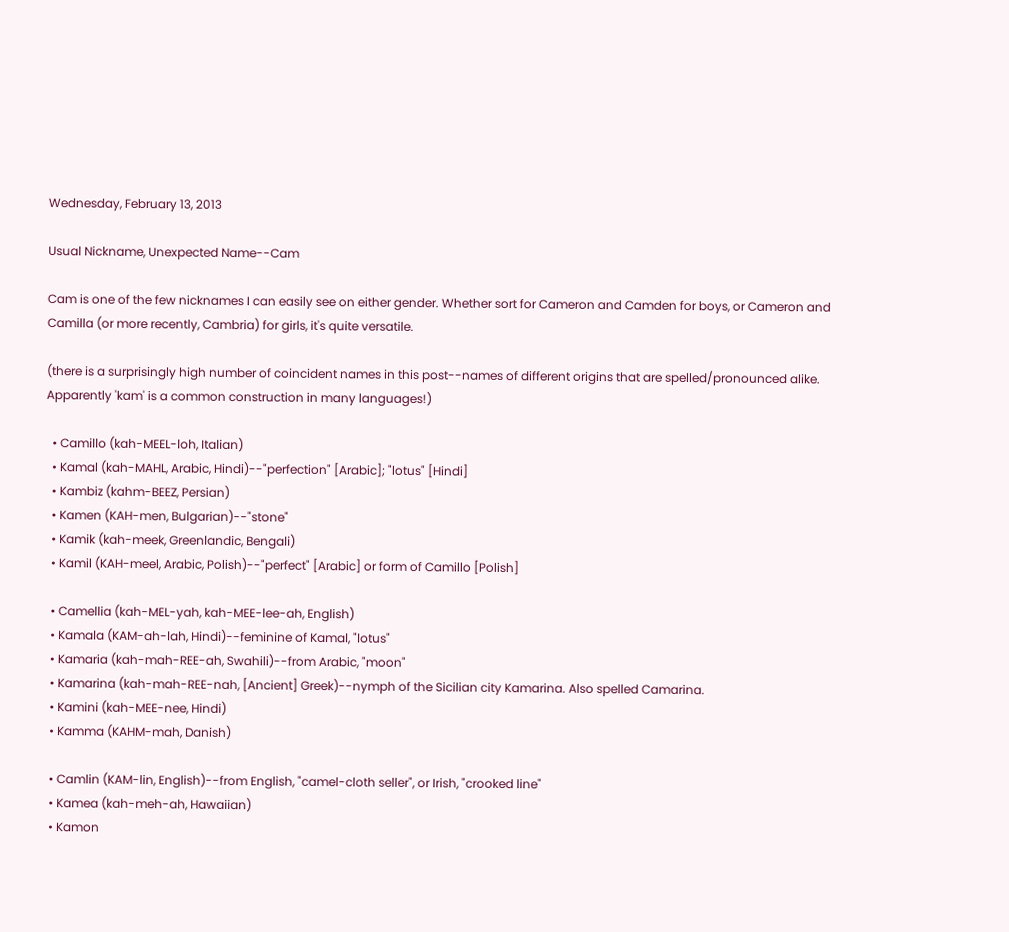Wednesday, February 13, 2013

Usual Nickname, Unexpected Name--Cam

Cam is one of the few nicknames I can easily see on either gender. Whether sort for Cameron and Camden for boys, or Cameron and Camilla (or more recently, Cambria) for girls, it's quite versatile.

(there is a surprisingly high number of coincident names in this post--names of different origins that are spelled/pronounced alike. Apparently 'kam' is a common construction in many languages!)

  • Camillo (kah-MEEL-loh, Italian)
  • Kamal (kah-MAHL, Arabic, Hindi)--"perfection" [Arabic]; "lotus" [Hindi]
  • Kambiz (kahm-BEEZ, Persian)
  • Kamen (KAH-men, Bulgarian)--"stone"
  • Kamik (kah-meek, Greenlandic, Bengali)
  • Kamil (KAH-meel, Arabic, Polish)--"perfect" [Arabic] or form of Camillo [Polish]

  • Camellia (kah-MEL-yah, kah-MEE-lee-ah, English)
  • Kamala (KAM-ah-lah, Hindi)--feminine of Kamal, "lotus"
  • Kamaria (kah-mah-REE-ah, Swahili)--from Arabic, "moon"
  • Kamarina (kah-mah-REE-nah, [Ancient] Greek)--nymph of the Sicilian city Kamarina. Also spelled Camarina.
  • Kamini (kah-MEE-nee, Hindi)
  • Kamma (KAHM-mah, Danish)

  • Camlin (KAM-lin, English)--from English, "camel-cloth seller", or Irish, "crooked line"
  • Kamea (kah-meh-ah, Hawaiian)
  • Kamon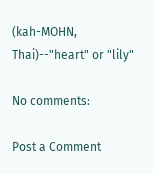(kah-MOHN, Thai)--"heart" or "lily"

No comments:

Post a Comment